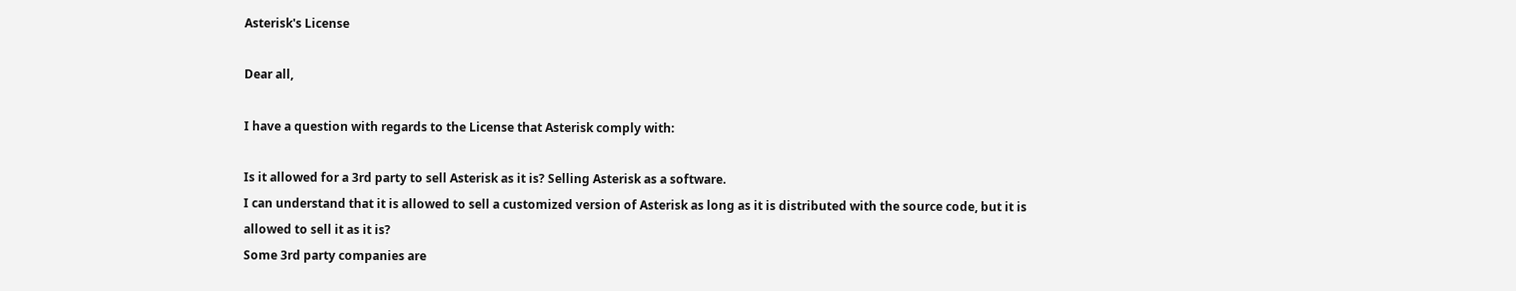Asterisk's License

Dear all,

I have a question with regards to the License that Asterisk comply with:

Is it allowed for a 3rd party to sell Asterisk as it is? Selling Asterisk as a software.
I can understand that it is allowed to sell a customized version of Asterisk as long as it is distributed with the source code, but it is allowed to sell it as it is?
Some 3rd party companies are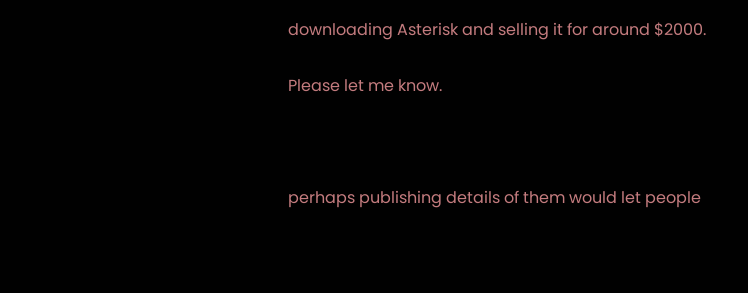downloading Asterisk and selling it for around $2000.

Please let me know.



perhaps publishing details of them would let people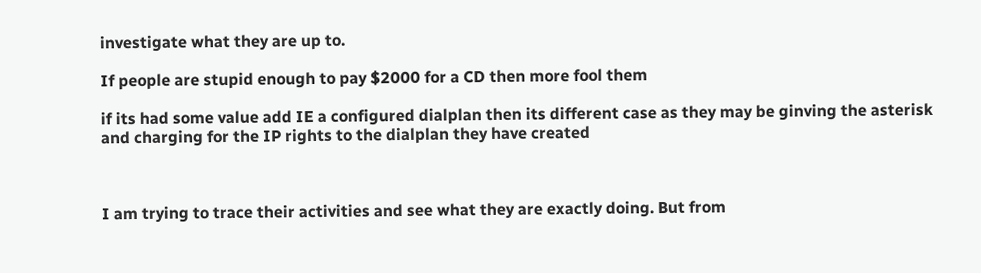investigate what they are up to.

If people are stupid enough to pay $2000 for a CD then more fool them

if its had some value add IE a configured dialplan then its different case as they may be ginving the asterisk and charging for the IP rights to the dialplan they have created



I am trying to trace their activities and see what they are exactly doing. But from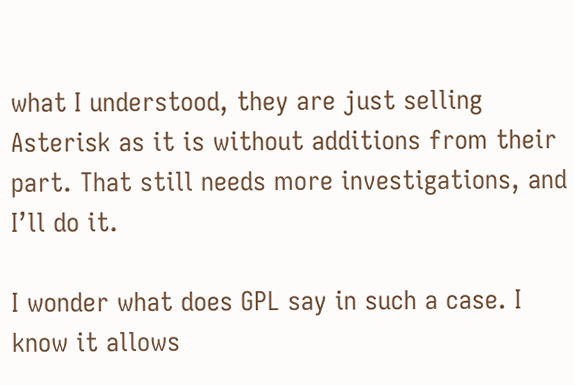what I understood, they are just selling Asterisk as it is without additions from their part. That still needs more investigations, and I’ll do it.

I wonder what does GPL say in such a case. I know it allows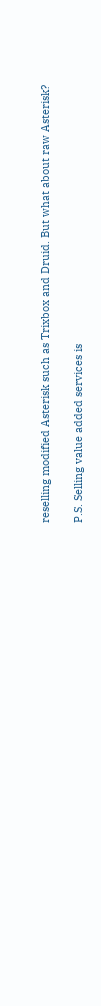reselling modified Asterisk such as Trixbox and Druid. But what about raw Asterisk?

P.S. Selling value added services is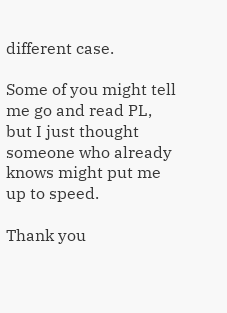different case.

Some of you might tell me go and read PL, but I just thought someone who already knows might put me up to speed.

Thank you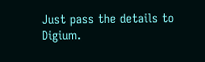Just pass the details to Digium.